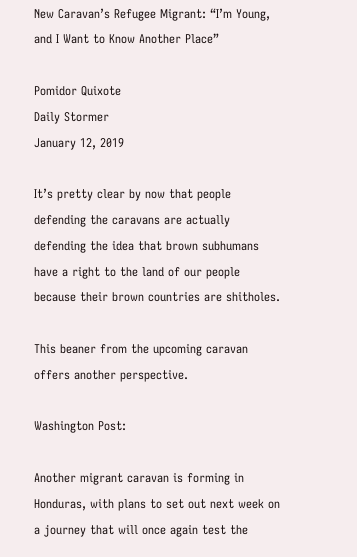New Caravan’s Refugee Migrant: “I’m Young, and I Want to Know Another Place”

Pomidor Quixote
Daily Stormer
January 12, 2019

It’s pretty clear by now that people defending the caravans are actually defending the idea that brown subhumans have a right to the land of our people because their brown countries are shitholes.

This beaner from the upcoming caravan offers another perspective.

Washington Post:

Another migrant caravan is forming in Honduras, with plans to set out next week on a journey that will once again test the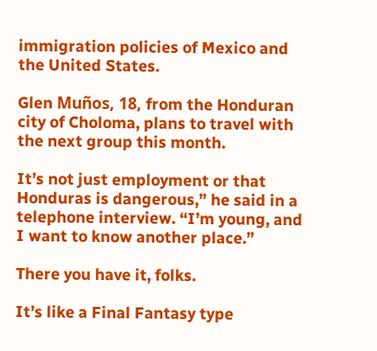immigration policies of Mexico and the United States.

Glen Muños, 18, from the Honduran city of Choloma, plans to travel with the next group this month.

It’s not just employment or that Honduras is dangerous,” he said in a telephone interview. “I’m young, and I want to know another place.”

There you have it, folks.

It’s like a Final Fantasy type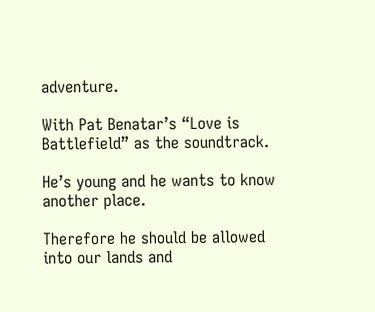adventure.

With Pat Benatar’s “Love is Battlefield” as the soundtrack.

He’s young and he wants to know another place.

Therefore he should be allowed into our lands and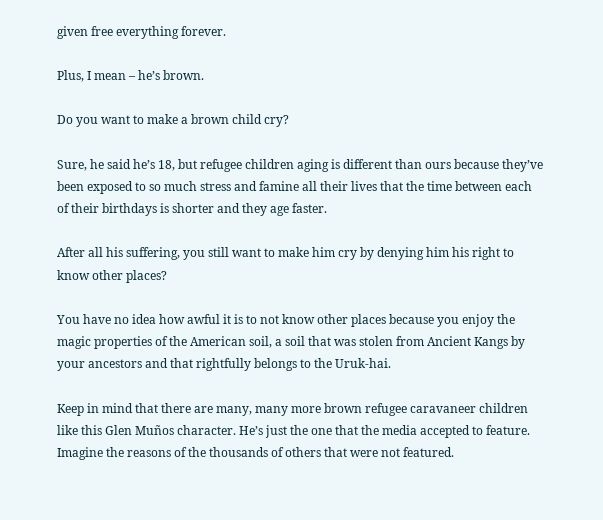given free everything forever.

Plus, I mean – he’s brown.

Do you want to make a brown child cry?

Sure, he said he’s 18, but refugee children aging is different than ours because they’ve been exposed to so much stress and famine all their lives that the time between each of their birthdays is shorter and they age faster.

After all his suffering, you still want to make him cry by denying him his right to know other places?

You have no idea how awful it is to not know other places because you enjoy the magic properties of the American soil, a soil that was stolen from Ancient Kangs by your ancestors and that rightfully belongs to the Uruk-hai.

Keep in mind that there are many, many more brown refugee caravaneer children like this Glen Muños character. He’s just the one that the media accepted to feature. Imagine the reasons of the thousands of others that were not featured.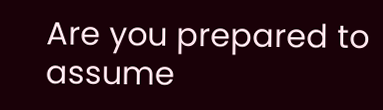Are you prepared to assume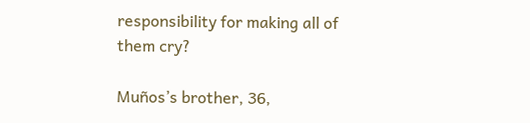responsibility for making all of them cry?

Muños’s brother, 36,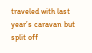traveled with last year’s caravan but split off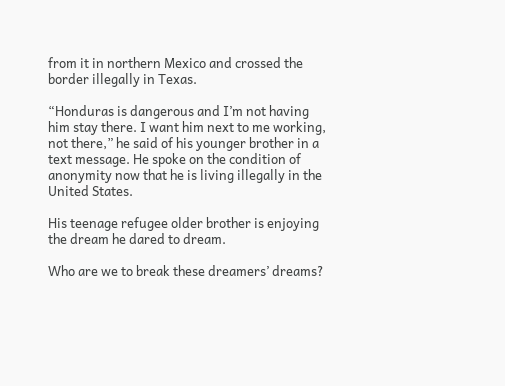from it in northern Mexico and crossed the border illegally in Texas.

“Honduras is dangerous and I’m not having him stay there. I want him next to me working, not there,” he said of his younger brother in a text message. He spoke on the condition of anonymity now that he is living illegally in the United States.

His teenage refugee older brother is enjoying the dream he dared to dream.

Who are we to break these dreamers’ dreams?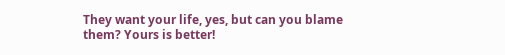They want your life, yes, but can you blame them? Yours is better!